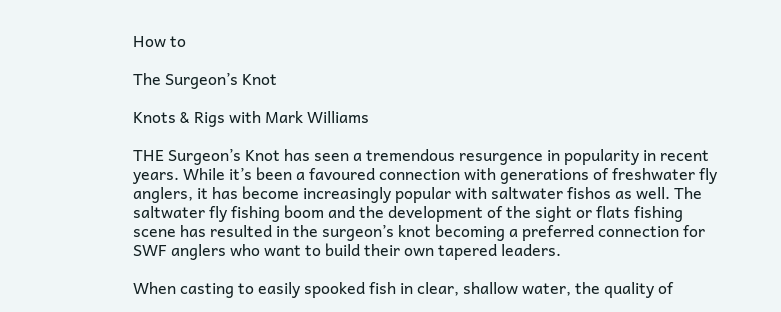How to

The Surgeon’s Knot

Knots & Rigs with Mark Williams

THE Surgeon’s Knot has seen a tremendous resurgence in popularity in recent years. While it’s been a favoured connection with generations of freshwater fly anglers, it has become increasingly popular with saltwater fishos as well. The saltwater fly fishing boom and the development of the sight or flats fishing scene has resulted in the surgeon’s knot becoming a preferred connection for SWF anglers who want to build their own tapered leaders.

When casting to easily spooked fish in clear, shallow water, the quality of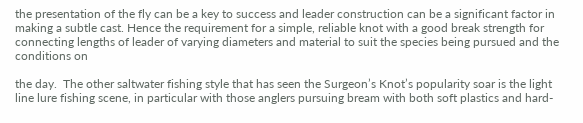the presentation of the fly can be a key to success and leader construction can be a significant factor in making a subtle cast. Hence the requirement for a simple, reliable knot with a good break strength for connecting lengths of leader of varying diameters and material to suit the species being pursued and the conditions on

the day.  The other saltwater fishing style that has seen the Surgeon’s Knot’s popularity soar is the light line lure fishing scene, in particular with those anglers pursuing bream with both soft plastics and hard-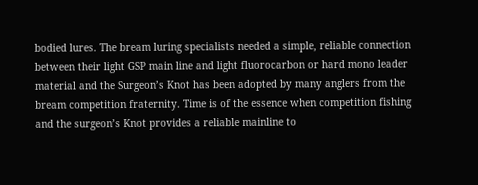bodied lures. The bream luring specialists needed a simple, reliable connection between their light GSP main line and light fluorocarbon or hard mono leader material and the Surgeon’s Knot has been adopted by many anglers from the bream competition fraternity. Time is of the essence when competition fishing and the surgeon’s Knot provides a reliable mainline to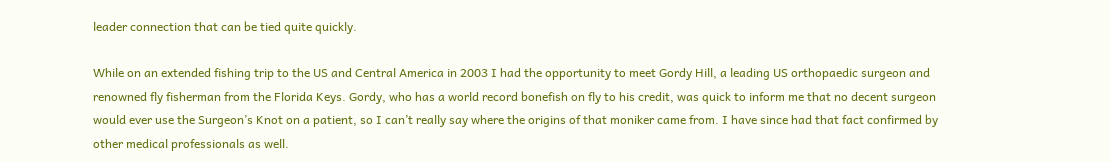leader connection that can be tied quite quickly.

While on an extended fishing trip to the US and Central America in 2003 I had the opportunity to meet Gordy Hill, a leading US orthopaedic surgeon and renowned fly fisherman from the Florida Keys. Gordy, who has a world record bonefish on fly to his credit, was quick to inform me that no decent surgeon would ever use the Surgeon’s Knot on a patient, so I can’t really say where the origins of that moniker came from. I have since had that fact confirmed by other medical professionals as well.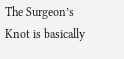The Surgeon’s Knot is basically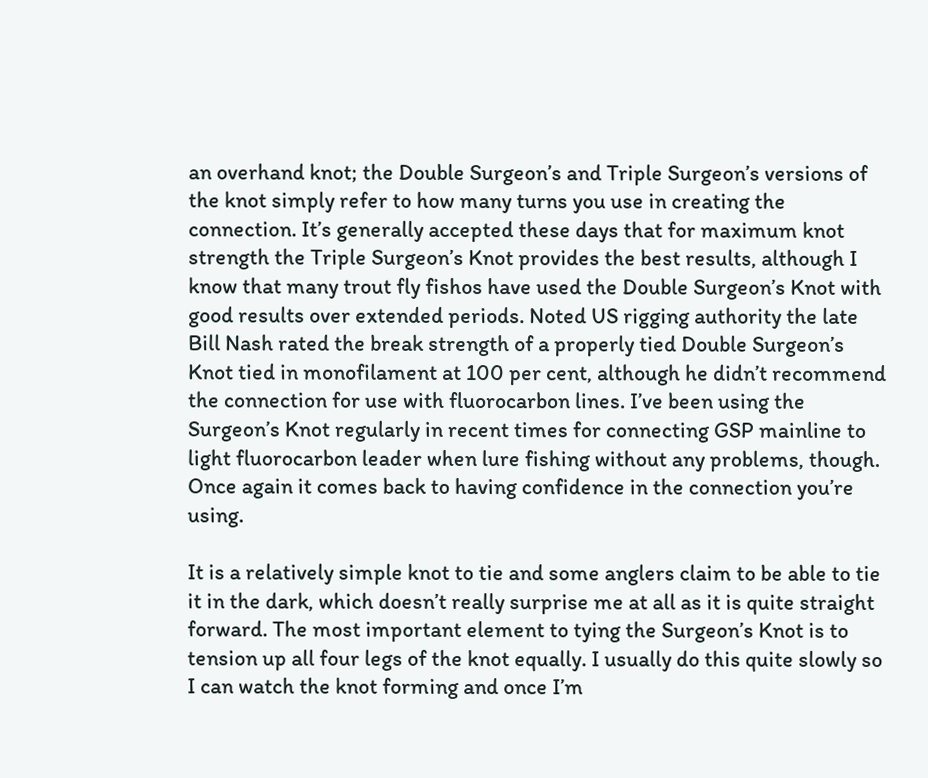an overhand knot; the Double Surgeon’s and Triple Surgeon’s versions of the knot simply refer to how many turns you use in creating the connection. It’s generally accepted these days that for maximum knot strength the Triple Surgeon’s Knot provides the best results, although I know that many trout fly fishos have used the Double Surgeon’s Knot with good results over extended periods. Noted US rigging authority the late Bill Nash rated the break strength of a properly tied Double Surgeon’s Knot tied in monofilament at 100 per cent, although he didn’t recommend the connection for use with fluorocarbon lines. I’ve been using the Surgeon’s Knot regularly in recent times for connecting GSP mainline to light fluorocarbon leader when lure fishing without any problems, though. Once again it comes back to having confidence in the connection you’re using.

It is a relatively simple knot to tie and some anglers claim to be able to tie it in the dark, which doesn’t really surprise me at all as it is quite straight forward. The most important element to tying the Surgeon’s Knot is to tension up all four legs of the knot equally. I usually do this quite slowly so I can watch the knot forming and once I’m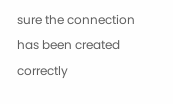sure the connection has been created correctly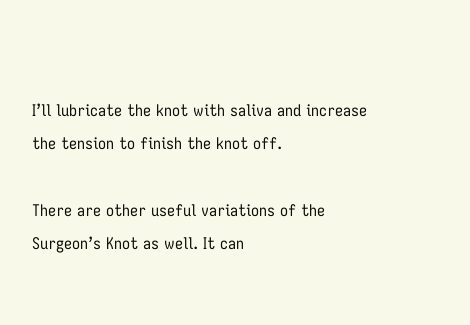I’ll lubricate the knot with saliva and increase the tension to finish the knot off.

There are other useful variations of the Surgeon’s Knot as well. It can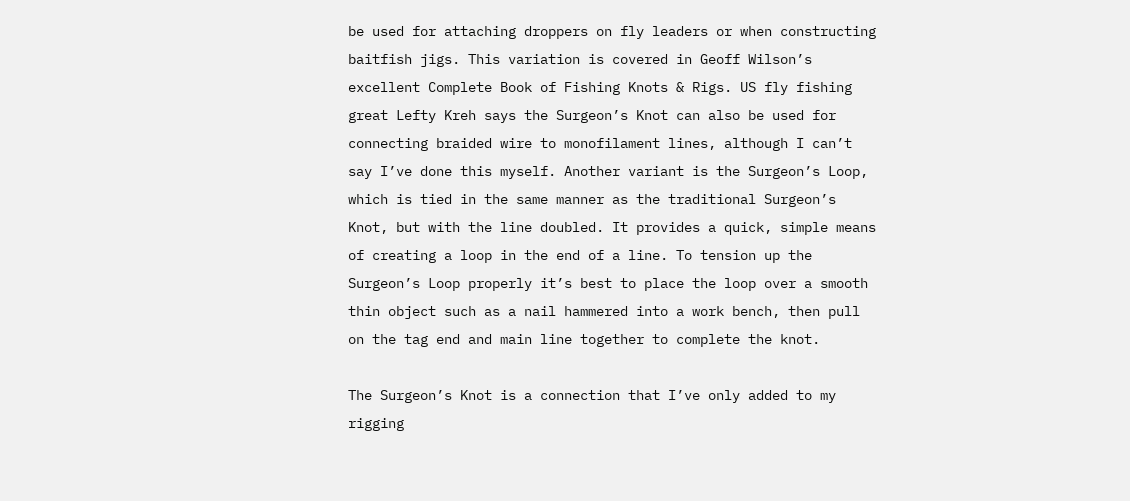be used for attaching droppers on fly leaders or when constructing baitfish jigs. This variation is covered in Geoff Wilson’s excellent Complete Book of Fishing Knots & Rigs. US fly fishing great Lefty Kreh says the Surgeon’s Knot can also be used for connecting braided wire to monofilament lines, although I can’t say I’ve done this myself. Another variant is the Surgeon’s Loop, which is tied in the same manner as the traditional Surgeon’s Knot, but with the line doubled. It provides a quick, simple means of creating a loop in the end of a line. To tension up the Surgeon’s Loop properly it’s best to place the loop over a smooth thin object such as a nail hammered into a work bench, then pull on the tag end and main line together to complete the knot.

The Surgeon’s Knot is a connection that I’ve only added to my rigging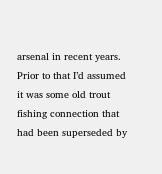arsenal in recent years. Prior to that I’d assumed it was some old trout fishing connection that had been superseded by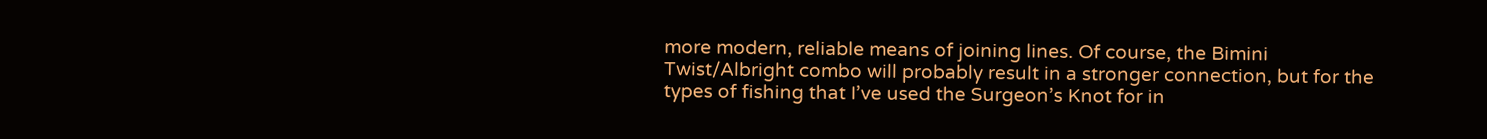more modern, reliable means of joining lines. Of course, the Bimini Twist/Albright combo will probably result in a stronger connection, but for the types of fishing that I’ve used the Surgeon’s Knot for in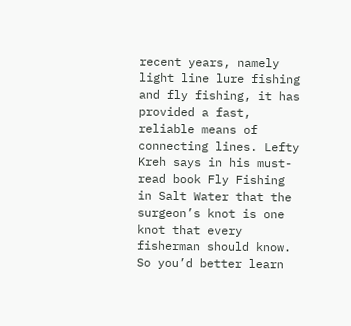recent years, namely light line lure fishing and fly fishing, it has provided a fast, reliable means of connecting lines. Lefty Kreh says in his must-read book Fly Fishing in Salt Water that the surgeon’s knot is one knot that every fisherman should know.  So you’d better learn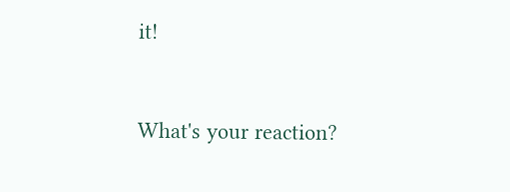it!


What's your reaction?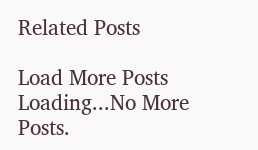Related Posts

Load More Posts Loading...No More Posts.